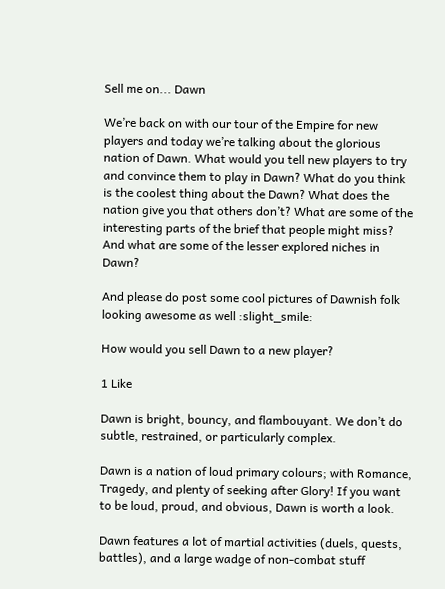Sell me on... Dawn

We’re back on with our tour of the Empire for new players and today we’re talking about the glorious nation of Dawn. What would you tell new players to try and convince them to play in Dawn? What do you think is the coolest thing about the Dawn? What does the nation give you that others don’t? What are some of the interesting parts of the brief that people might miss? And what are some of the lesser explored niches in Dawn?

And please do post some cool pictures of Dawnish folk looking awesome as well :slight_smile:

How would you sell Dawn to a new player?

1 Like

Dawn is bright, bouncy, and flambouyant. We don’t do subtle, restrained, or particularly complex.

Dawn is a nation of loud primary colours; with Romance, Tragedy, and plenty of seeking after Glory! If you want to be loud, proud, and obvious, Dawn is worth a look.

Dawn features a lot of martial activities (duels, quests, battles), and a large wadge of non-combat stuff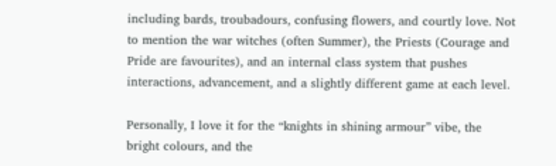including bards, troubadours, confusing flowers, and courtly love. Not to mention the war witches (often Summer), the Priests (Courage and Pride are favourites), and an internal class system that pushes interactions, advancement, and a slightly different game at each level.

Personally, I love it for the “knights in shining armour” vibe, the bright colours, and the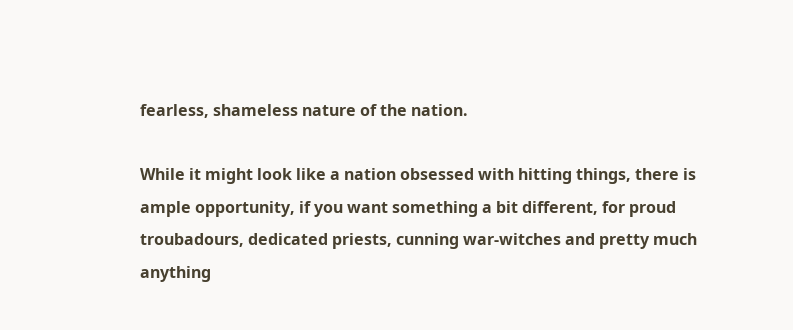fearless, shameless nature of the nation.

While it might look like a nation obsessed with hitting things, there is ample opportunity, if you want something a bit different, for proud troubadours, dedicated priests, cunning war-witches and pretty much anything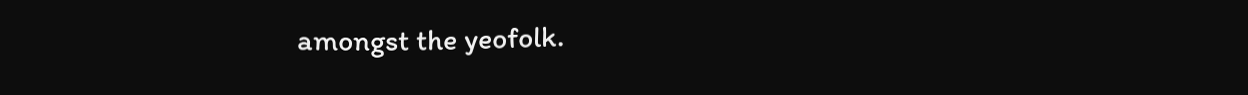amongst the yeofolk.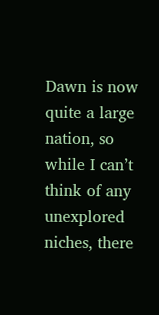Dawn is now quite a large nation, so while I can’t think of any unexplored niches, there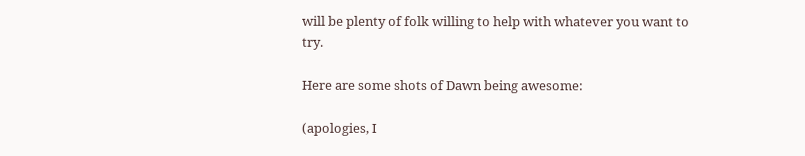will be plenty of folk willing to help with whatever you want to try.

Here are some shots of Dawn being awesome:

(apologies, I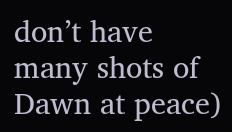don’t have many shots of Dawn at peace)